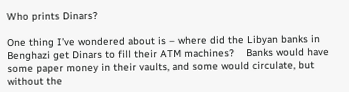Who prints Dinars?

One thing I’ve wondered about is – where did the Libyan banks in Benghazi get Dinars to fill their ATM machines?    Banks would have some paper money in their vaults, and some would circulate, but without the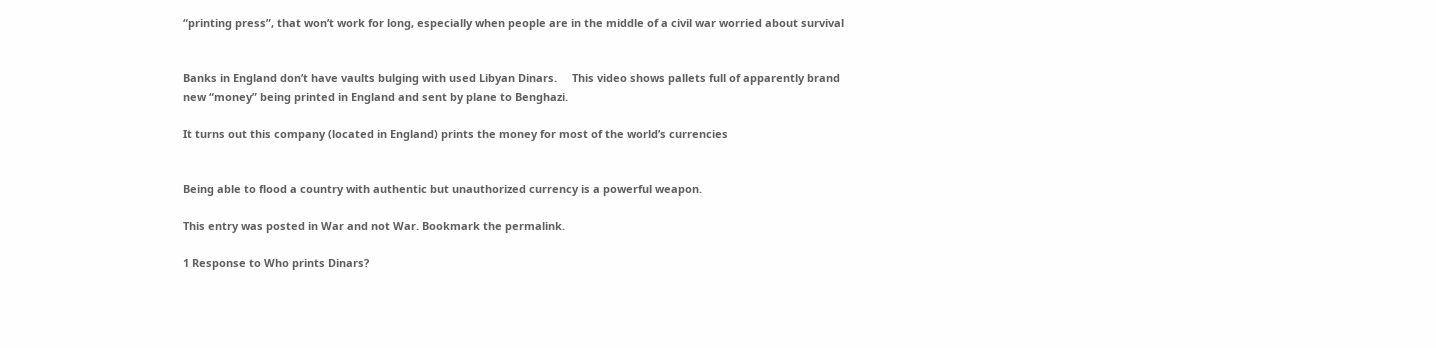“printing press”, that won’t work for long, especially when people are in the middle of a civil war worried about survival


Banks in England don’t have vaults bulging with used Libyan Dinars.     This video shows pallets full of apparently brand new “money” being printed in England and sent by plane to Benghazi.

It turns out this company (located in England) prints the money for most of the world’s currencies


Being able to flood a country with authentic but unauthorized currency is a powerful weapon.

This entry was posted in War and not War. Bookmark the permalink.

1 Response to Who prints Dinars?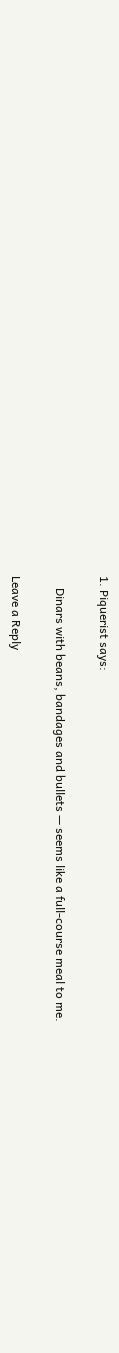1. Piquerist says:

    Dinars with beans, bandages and bullets — seems like a full-course meal to me.

Leave a Reply